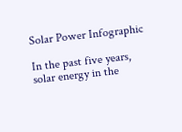Solar Power Infographic

In the past five years, solar energy in the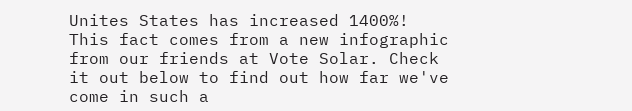Unites States has increased 1400%! This fact comes from a new infographic from our friends at Vote Solar. Check it out below to find out how far we've come in such a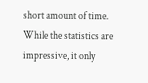short amount of time. While the statistics are impressive, it only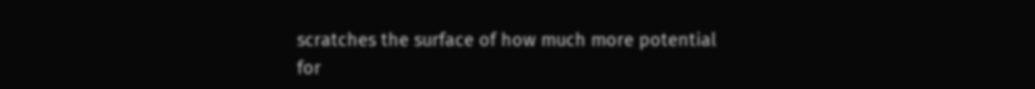scratches the surface of how much more potential for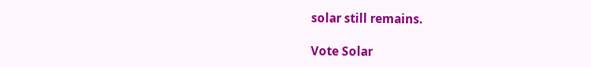solar still remains.

Vote Solar